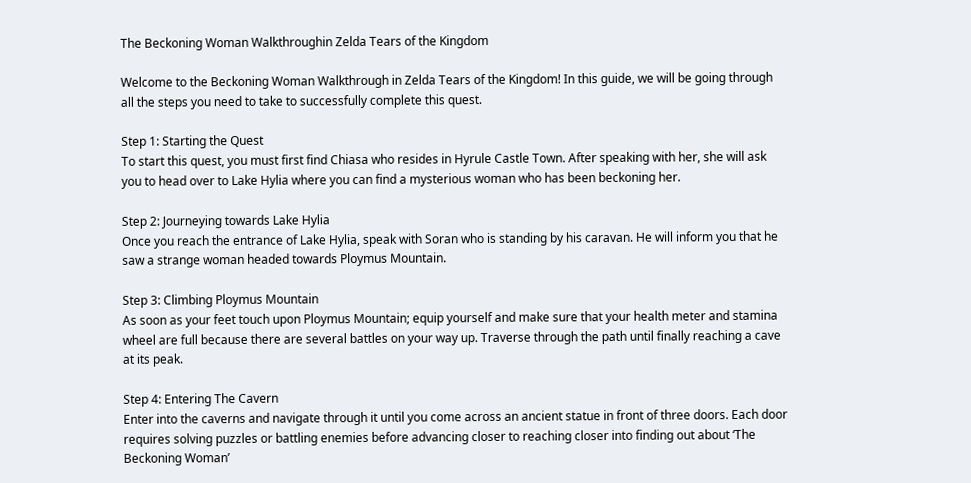The Beckoning Woman Walkthroughin Zelda Tears of the Kingdom

Welcome to the Beckoning Woman Walkthrough in Zelda Tears of the Kingdom! In this guide, we will be going through all the steps you need to take to successfully complete this quest.

Step 1: Starting the Quest
To start this quest, you must first find Chiasa who resides in Hyrule Castle Town. After speaking with her, she will ask you to head over to Lake Hylia where you can find a mysterious woman who has been beckoning her.

Step 2: Journeying towards Lake Hylia
Once you reach the entrance of Lake Hylia, speak with Soran who is standing by his caravan. He will inform you that he saw a strange woman headed towards Ploymus Mountain.

Step 3: Climbing Ploymus Mountain
As soon as your feet touch upon Ploymus Mountain; equip yourself and make sure that your health meter and stamina wheel are full because there are several battles on your way up. Traverse through the path until finally reaching a cave at its peak.

Step 4: Entering The Cavern
Enter into the caverns and navigate through it until you come across an ancient statue in front of three doors. Each door requires solving puzzles or battling enemies before advancing closer to reaching closer into finding out about ‘The Beckoning Woman’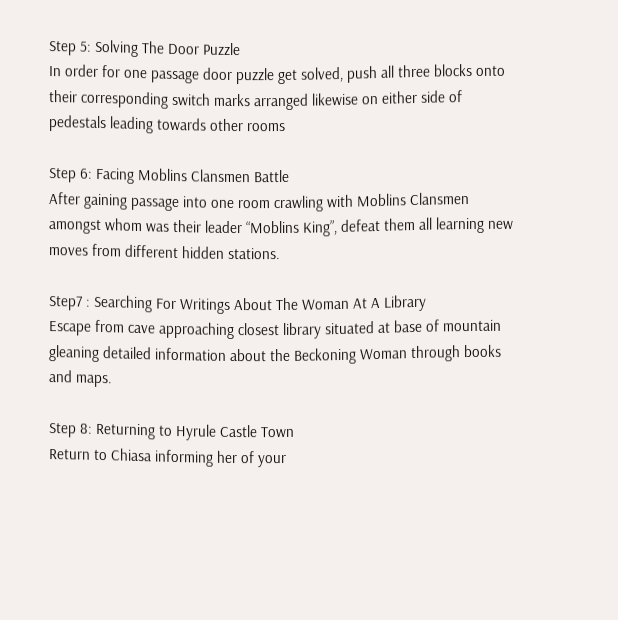Step 5: Solving The Door Puzzle
In order for one passage door puzzle get solved, push all three blocks onto their corresponding switch marks arranged likewise on either side of pedestals leading towards other rooms

Step 6: Facing Moblins Clansmen Battle
After gaining passage into one room crawling with Moblins Clansmen amongst whom was their leader “Moblins King”, defeat them all learning new moves from different hidden stations.

Step7 : Searching For Writings About The Woman At A Library
Escape from cave approaching closest library situated at base of mountain gleaning detailed information about the Beckoning Woman through books and maps.

Step 8: Returning to Hyrule Castle Town
Return to Chiasa informing her of your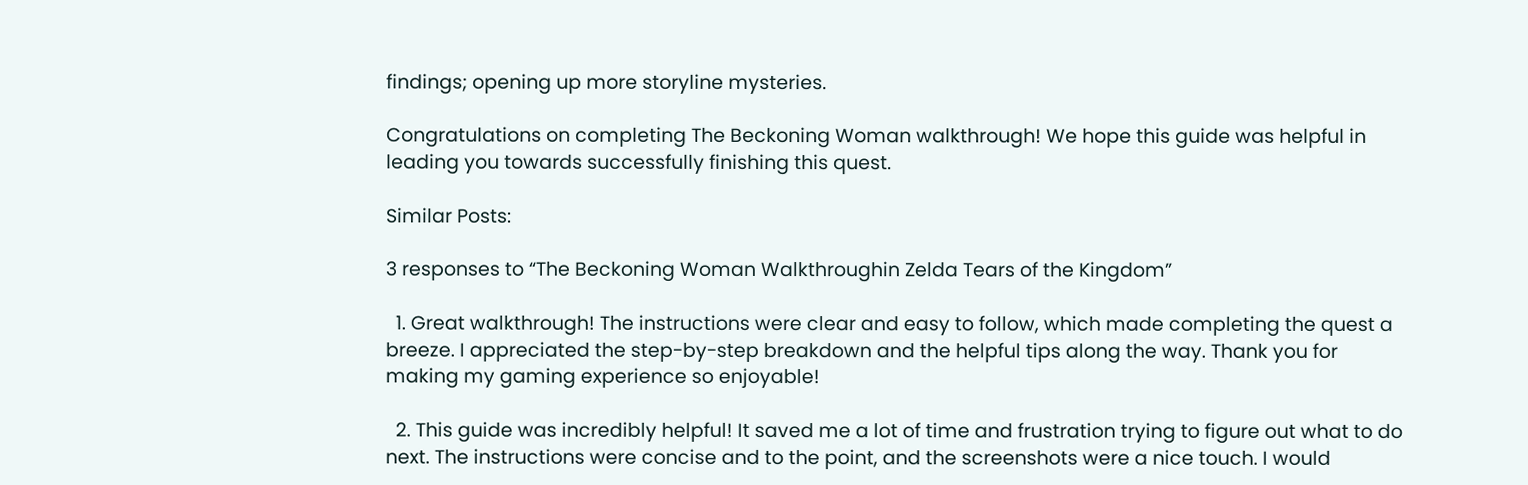findings; opening up more storyline mysteries.

Congratulations on completing The Beckoning Woman walkthrough! We hope this guide was helpful in leading you towards successfully finishing this quest.

Similar Posts:

3 responses to “The Beckoning Woman Walkthroughin Zelda Tears of the Kingdom”

  1. Great walkthrough! The instructions were clear and easy to follow, which made completing the quest a breeze. I appreciated the step-by-step breakdown and the helpful tips along the way. Thank you for making my gaming experience so enjoyable!

  2. This guide was incredibly helpful! It saved me a lot of time and frustration trying to figure out what to do next. The instructions were concise and to the point, and the screenshots were a nice touch. I would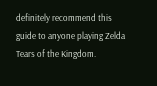definitely recommend this guide to anyone playing Zelda Tears of the Kingdom.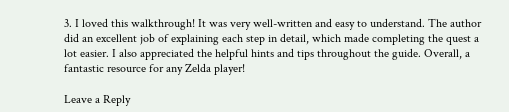3. I loved this walkthrough! It was very well-written and easy to understand. The author did an excellent job of explaining each step in detail, which made completing the quest a lot easier. I also appreciated the helpful hints and tips throughout the guide. Overall, a fantastic resource for any Zelda player!

Leave a Reply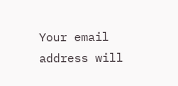Your email address will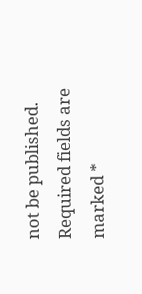not be published. Required fields are marked *